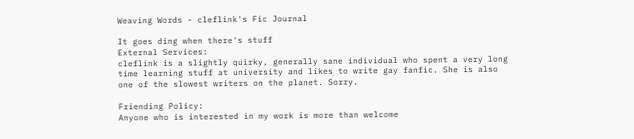Weaving Words - cleflink's Fic Journal

It goes ding when there's stuff
External Services:
cleflink is a slightly quirky, generally sane individual who spent a very long time learning stuff at university and likes to write gay fanfic. She is also one of the slowest writers on the planet. Sorry.

Friending Policy:
Anyone who is interested in my work is more than welcome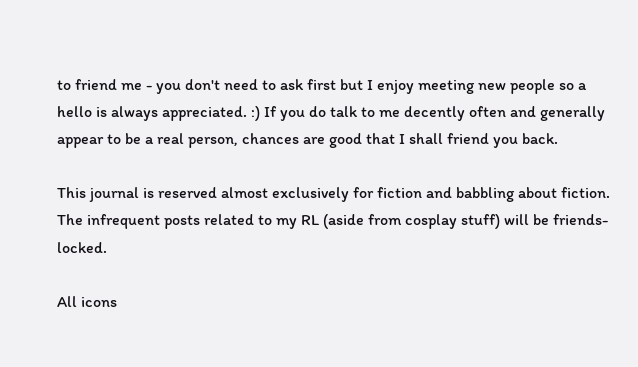to friend me - you don't need to ask first but I enjoy meeting new people so a hello is always appreciated. :) If you do talk to me decently often and generally appear to be a real person, chances are good that I shall friend you back.

This journal is reserved almost exclusively for fiction and babbling about fiction. The infrequent posts related to my RL (aside from cosplay stuff) will be friends-locked.

All icons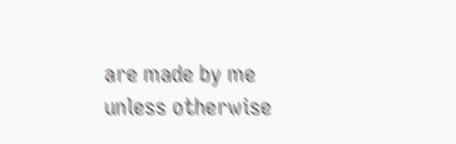are made by me unless otherwise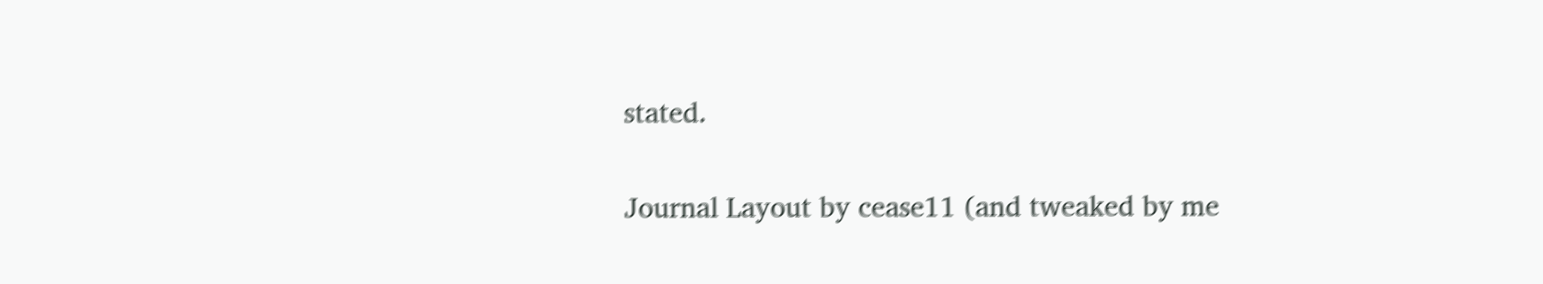stated.

Journal Layout by cease11 (and tweaked by me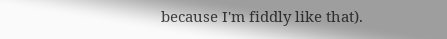because I'm fiddly like that).